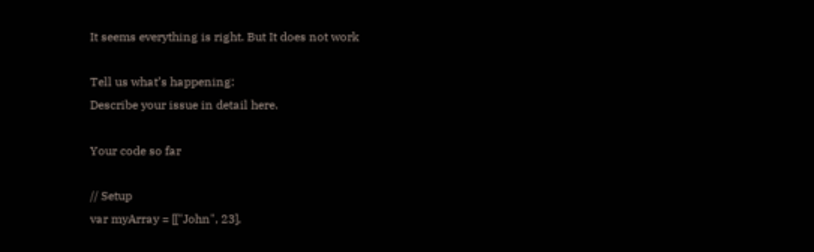It seems everything is right. But It does not work

Tell us what’s happening:
Describe your issue in detail here.

Your code so far

// Setup
var myArray = [["John", 23],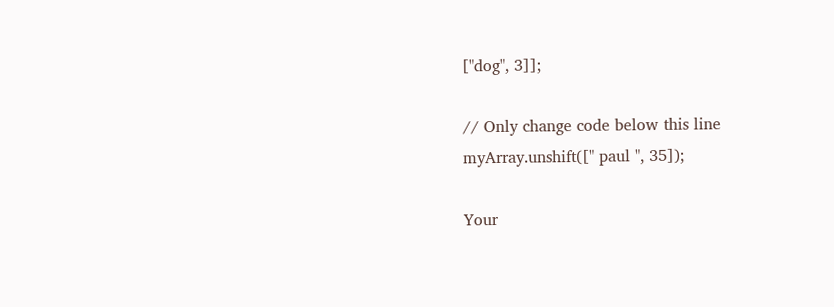["dog", 3]];

// Only change code below this line
myArray.unshift([" paul ", 35]);

Your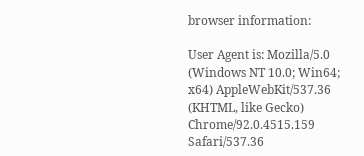browser information:

User Agent is: Mozilla/5.0 (Windows NT 10.0; Win64; x64) AppleWebKit/537.36 (KHTML, like Gecko) Chrome/92.0.4515.159 Safari/537.36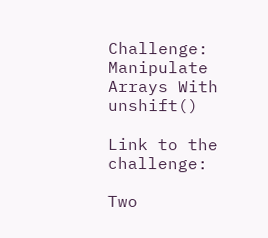Challenge: Manipulate Arrays With unshift()

Link to the challenge:

Two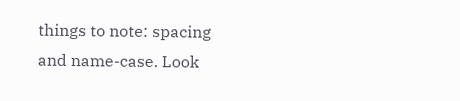things to note: spacing and name-case. Look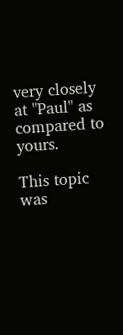very closely at "Paul" as compared to yours.

This topic was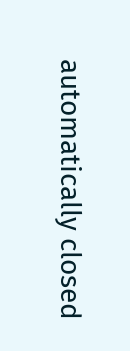automatically closed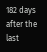182 days after the last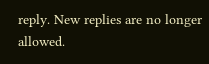reply. New replies are no longer allowed.